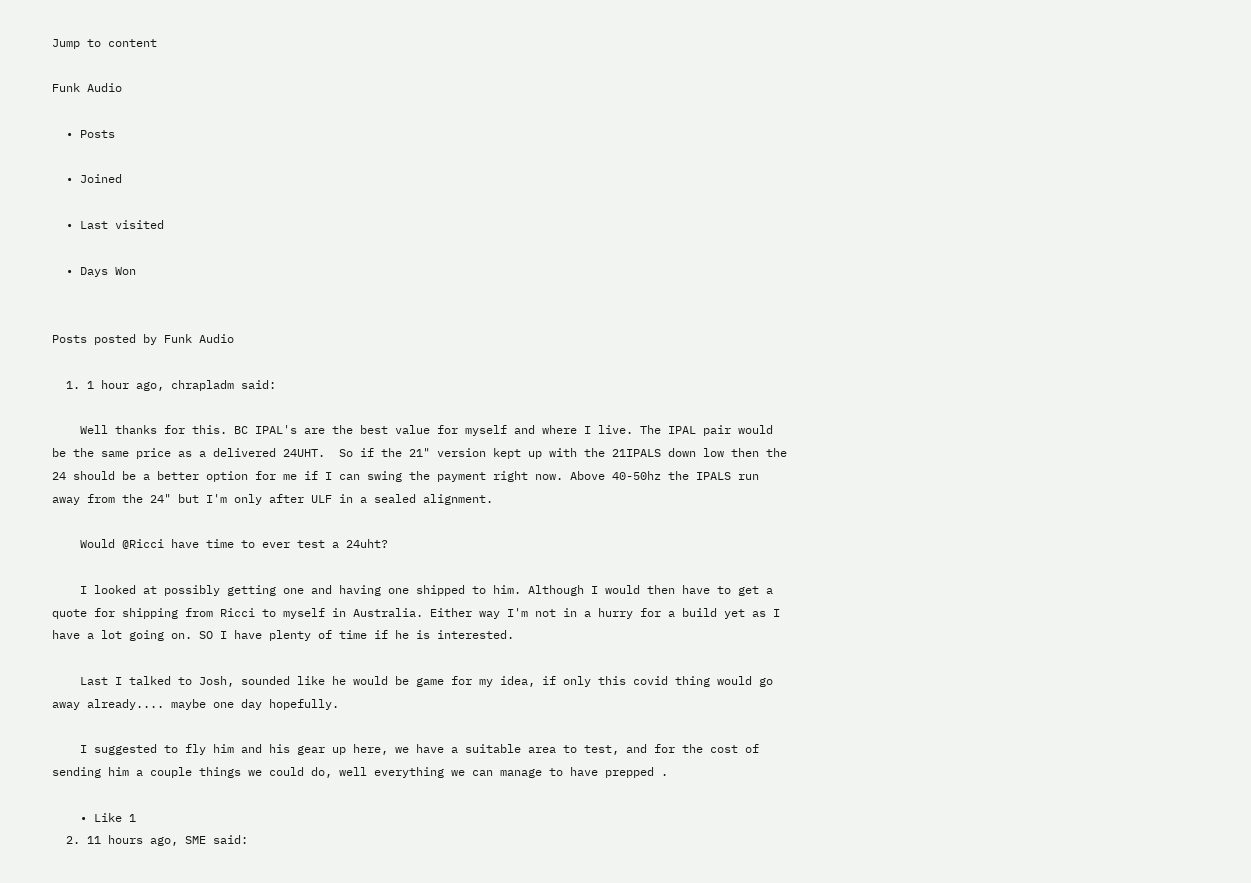Jump to content

Funk Audio

  • Posts

  • Joined

  • Last visited

  • Days Won


Posts posted by Funk Audio

  1. 1 hour ago, chrapladm said:

    Well thanks for this. BC IPAL's are the best value for myself and where I live. The IPAL pair would be the same price as a delivered 24UHT.  So if the 21" version kept up with the 21IPALS down low then the 24 should be a better option for me if I can swing the payment right now. Above 40-50hz the IPALS run away from the 24" but I'm only after ULF in a sealed alignment.

    Would @Ricci have time to ever test a 24uht?

    I looked at possibly getting one and having one shipped to him. Although I would then have to get a quote for shipping from Ricci to myself in Australia. Either way I'm not in a hurry for a build yet as I have a lot going on. SO I have plenty of time if he is interested.

    Last I talked to Josh, sounded like he would be game for my idea, if only this covid thing would go away already.... maybe one day hopefully.

    I suggested to fly him and his gear up here, we have a suitable area to test, and for the cost of sending him a couple things we could do, well everything we can manage to have prepped .

    • Like 1
  2. 11 hours ago, SME said: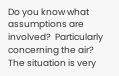Do you know what assumptions are involved?  Particularly concerning the air?  The situation is very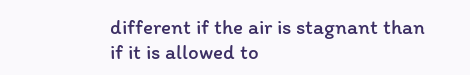different if the air is stagnant than if it is allowed to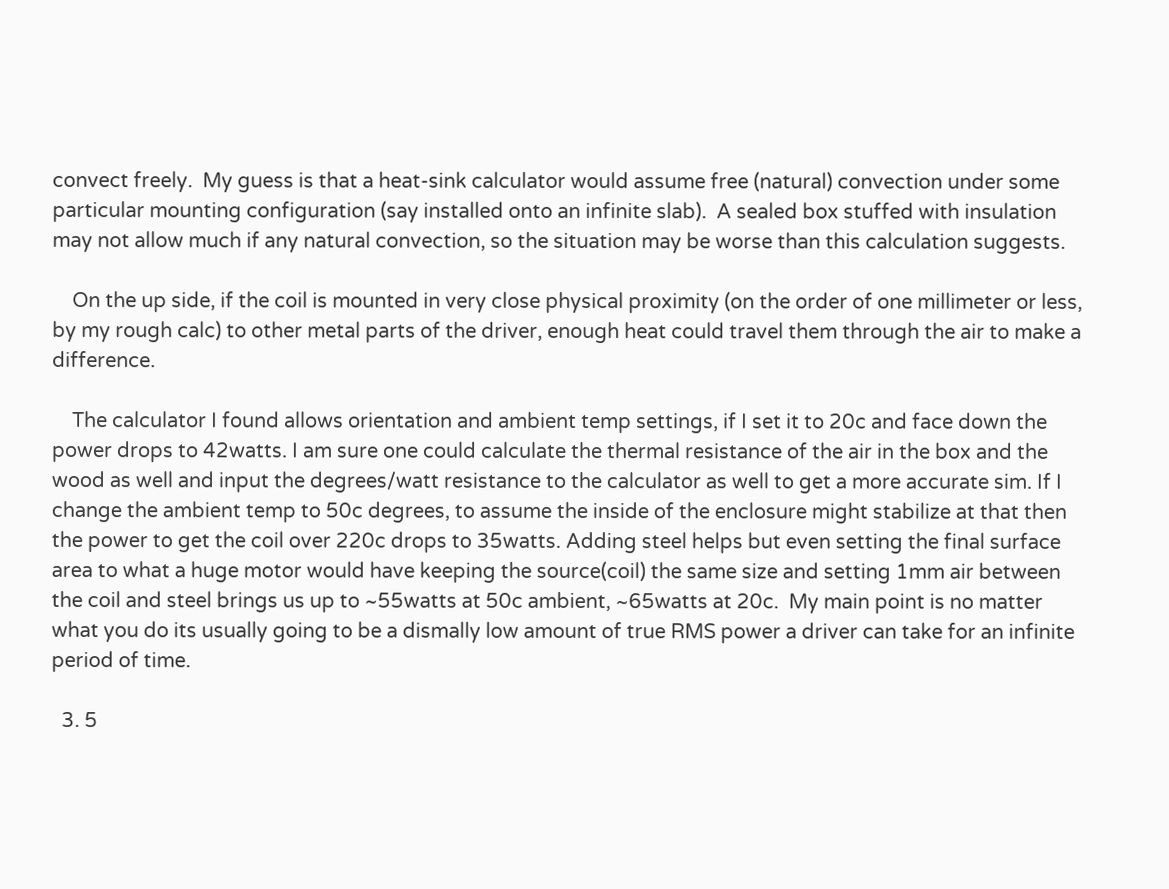convect freely.  My guess is that a heat-sink calculator would assume free (natural) convection under some particular mounting configuration (say installed onto an infinite slab).  A sealed box stuffed with insulation may not allow much if any natural convection, so the situation may be worse than this calculation suggests.

    On the up side, if the coil is mounted in very close physical proximity (on the order of one millimeter or less, by my rough calc) to other metal parts of the driver, enough heat could travel them through the air to make a difference.

    The calculator I found allows orientation and ambient temp settings, if I set it to 20c and face down the power drops to 42watts. I am sure one could calculate the thermal resistance of the air in the box and the wood as well and input the degrees/watt resistance to the calculator as well to get a more accurate sim. If I change the ambient temp to 50c degrees, to assume the inside of the enclosure might stabilize at that then the power to get the coil over 220c drops to 35watts. Adding steel helps but even setting the final surface area to what a huge motor would have keeping the source(coil) the same size and setting 1mm air between the coil and steel brings us up to ~55watts at 50c ambient, ~65watts at 20c.  My main point is no matter what you do its usually going to be a dismally low amount of true RMS power a driver can take for an infinite period of time.

  3. 5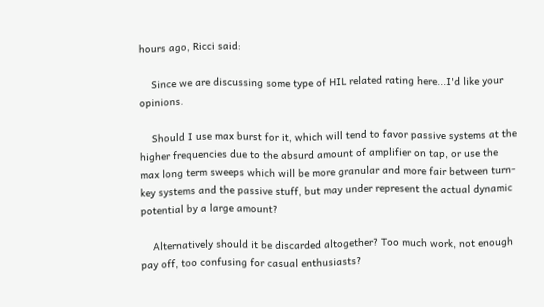hours ago, Ricci said:

    Since we are discussing some type of HIL related rating here...I'd like your opinions.

    Should I use max burst for it, which will tend to favor passive systems at the higher frequencies due to the absurd amount of amplifier on tap, or use the max long term sweeps which will be more granular and more fair between turn-key systems and the passive stuff, but may under represent the actual dynamic potential by a large amount?

    Alternatively should it be discarded altogether? Too much work, not enough pay off, too confusing for casual enthusiasts?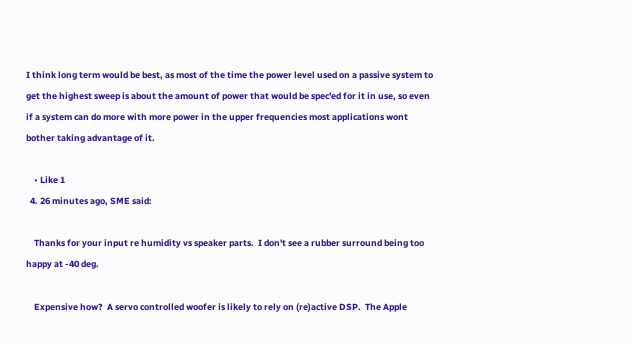I think long term would be best, as most of the time the power level used on a passive system to get the highest sweep is about the amount of power that would be spec'ed for it in use, so even if a system can do more with more power in the upper frequencies most applications wont bother taking advantage of it.

    • Like 1
  4. 26 minutes ago, SME said:

    Thanks for your input re humidity vs speaker parts.  I don't see a rubber surround being too happy at -40 deg.

    Expensive how?  A servo controlled woofer is likely to rely on (re)active DSP.  The Apple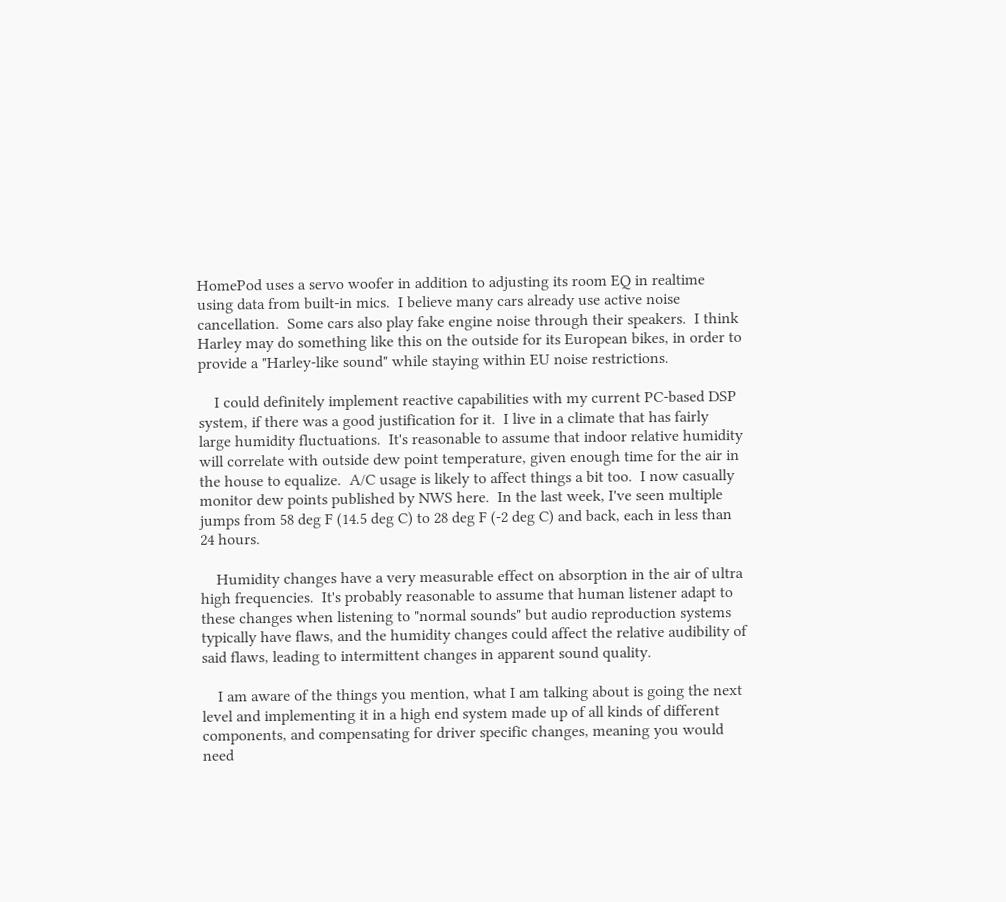HomePod uses a servo woofer in addition to adjusting its room EQ in realtime using data from built-in mics.  I believe many cars already use active noise cancellation.  Some cars also play fake engine noise through their speakers.  I think Harley may do something like this on the outside for its European bikes, in order to provide a "Harley-like sound" while staying within EU noise restrictions.

    I could definitely implement reactive capabilities with my current PC-based DSP system, if there was a good justification for it.  I live in a climate that has fairly large humidity fluctuations.  It's reasonable to assume that indoor relative humidity will correlate with outside dew point temperature, given enough time for the air in the house to equalize.  A/C usage is likely to affect things a bit too.  I now casually monitor dew points published by NWS here.  In the last week, I've seen multiple jumps from 58 deg F (14.5 deg C) to 28 deg F (-2 deg C) and back, each in less than 24 hours.

    Humidity changes have a very measurable effect on absorption in the air of ultra high frequencies.  It's probably reasonable to assume that human listener adapt to these changes when listening to "normal sounds" but audio reproduction systems typically have flaws, and the humidity changes could affect the relative audibility of said flaws, leading to intermittent changes in apparent sound quality.

    I am aware of the things you mention, what I am talking about is going the next level and implementing it in a high end system made up of all kinds of different components, and compensating for driver specific changes, meaning you would need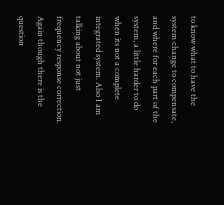to know what to have the system change to compensate, and where for each part of the system, a little harder to do when its not a complete integrated system. Also I am talking about not just frequency response correction. Again though there is the question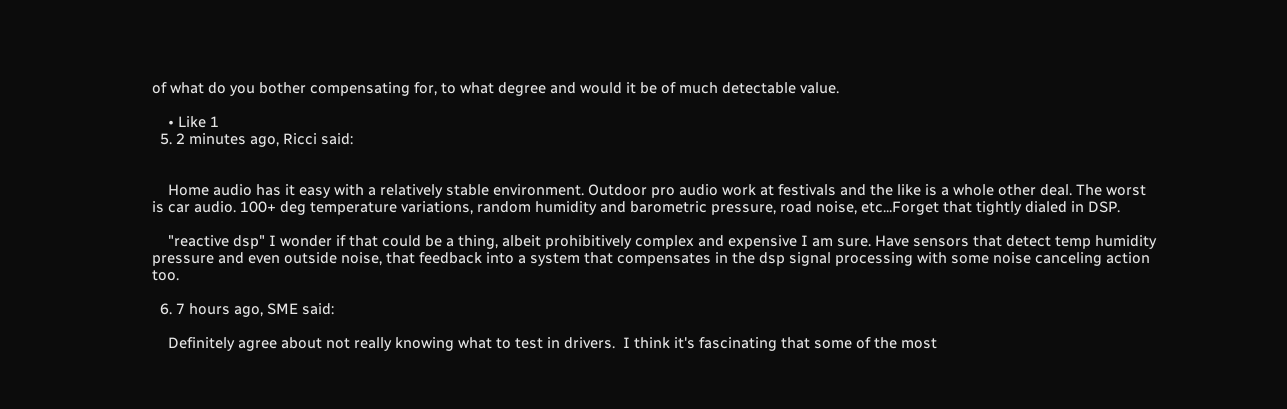of what do you bother compensating for, to what degree and would it be of much detectable value.

    • Like 1
  5. 2 minutes ago, Ricci said:


    Home audio has it easy with a relatively stable environment. Outdoor pro audio work at festivals and the like is a whole other deal. The worst is car audio. 100+ deg temperature variations, random humidity and barometric pressure, road noise, etc...Forget that tightly dialed in DSP.

    "reactive dsp" I wonder if that could be a thing, albeit prohibitively complex and expensive I am sure. Have sensors that detect temp humidity pressure and even outside noise, that feedback into a system that compensates in the dsp signal processing with some noise canceling action too.

  6. 7 hours ago, SME said:

    Definitely agree about not really knowing what to test in drivers.  I think it's fascinating that some of the most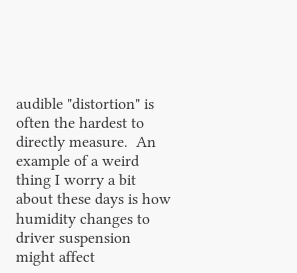audible "distortion" is often the hardest to directly measure.  An example of a weird thing I worry a bit about these days is how humidity changes to driver suspension might affect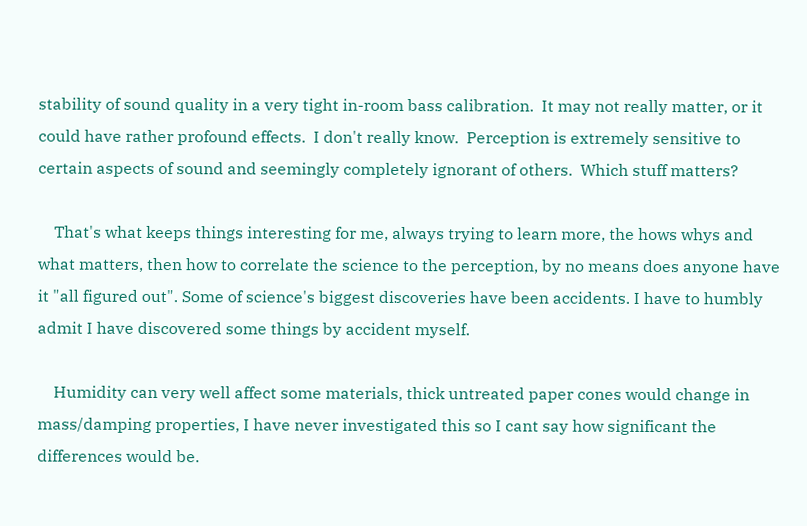stability of sound quality in a very tight in-room bass calibration.  It may not really matter, or it could have rather profound effects.  I don't really know.  Perception is extremely sensitive to certain aspects of sound and seemingly completely ignorant of others.  Which stuff matters?

    That's what keeps things interesting for me, always trying to learn more, the hows whys and what matters, then how to correlate the science to the perception, by no means does anyone have it "all figured out". Some of science's biggest discoveries have been accidents. I have to humbly admit I have discovered some things by accident myself.

    Humidity can very well affect some materials, thick untreated paper cones would change in mass/damping properties, I have never investigated this so I cant say how significant the differences would be.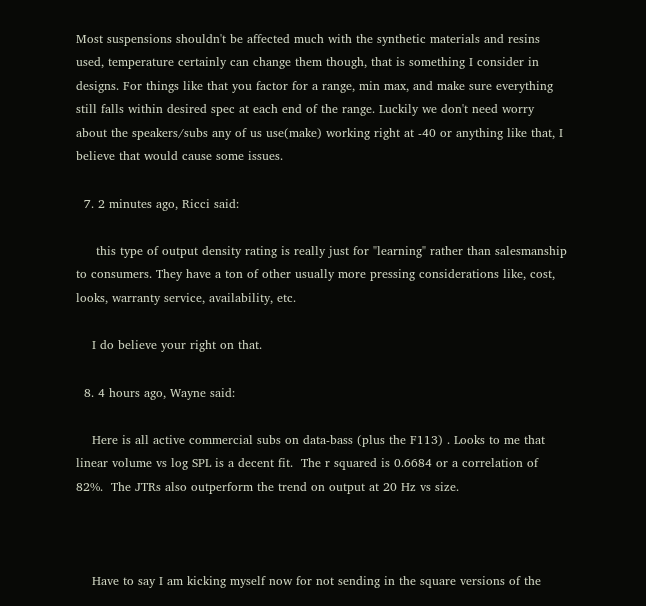Most suspensions shouldn't be affected much with the synthetic materials and resins used, temperature certainly can change them though, that is something I consider in designs. For things like that you factor for a range, min max, and make sure everything still falls within desired spec at each end of the range. Luckily we don't need worry about the speakers/subs any of us use(make) working right at -40 or anything like that, I believe that would cause some issues.

  7. 2 minutes ago, Ricci said:

     this type of output density rating is really just for "learning" rather than salesmanship to consumers. They have a ton of other usually more pressing considerations like, cost, looks, warranty service, availability, etc.

    I do believe your right on that.

  8. 4 hours ago, Wayne said:

    Here is all active commercial subs on data-bass (plus the F113) . Looks to me that linear volume vs log SPL is a decent fit.  The r squared is 0.6684 or a correlation of 82%.  The JTRs also outperform the trend on output at 20 Hz vs size.



    Have to say I am kicking myself now for not sending in the square versions of the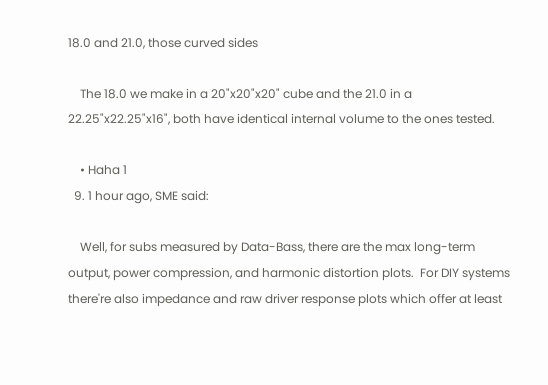18.0 and 21.0, those curved sides

    The 18.0 we make in a 20"x20"x20" cube and the 21.0 in a 22.25"x22.25"x16", both have identical internal volume to the ones tested.

    • Haha 1
  9. 1 hour ago, SME said:

    Well, for subs measured by Data-Bass, there are the max long-term output, power compression, and harmonic distortion plots.  For DIY systems there're also impedance and raw driver response plots which offer at least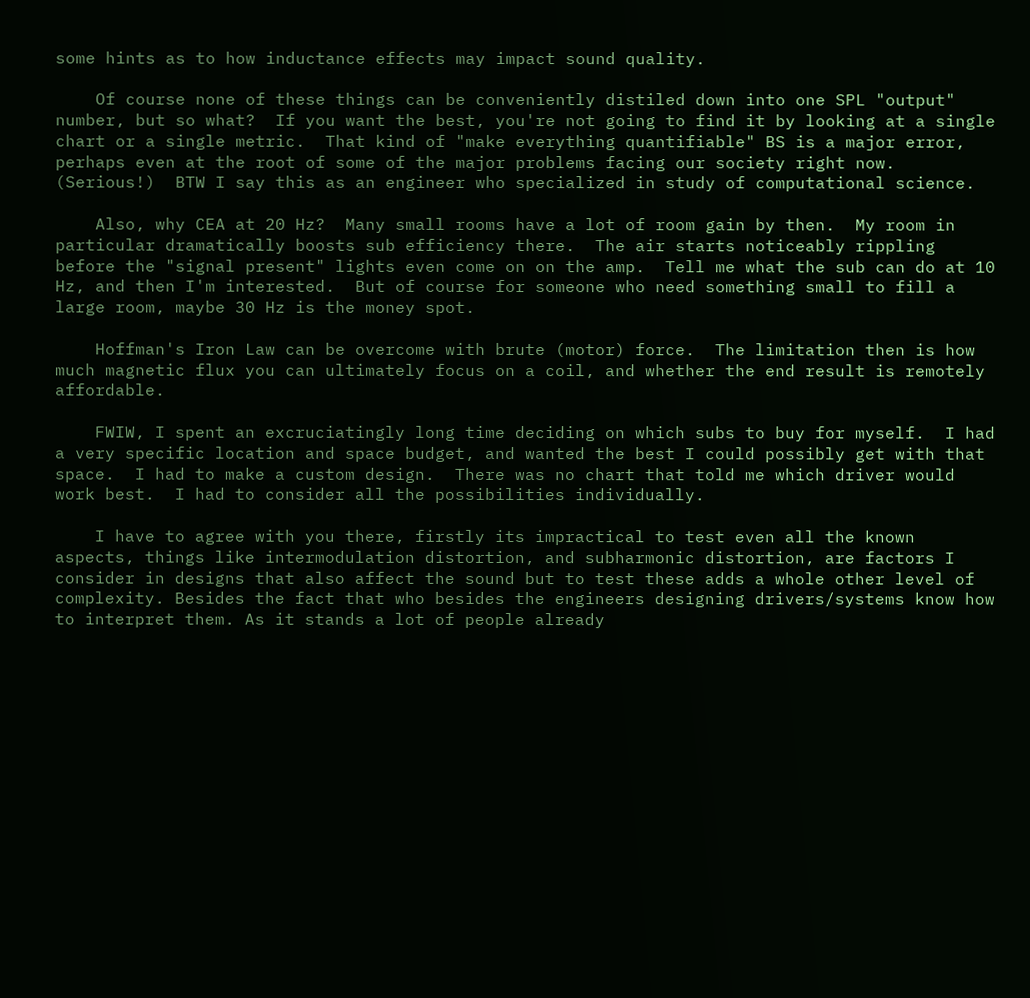some hints as to how inductance effects may impact sound quality.

    Of course none of these things can be conveniently distiled down into one SPL "output" number, but so what?  If you want the best, you're not going to find it by looking at a single chart or a single metric.  That kind of "make everything quantifiable" BS is a major error, perhaps even at the root of some of the major problems facing our society right now.  (Serious!)  BTW I say this as an engineer who specialized in study of computational science.

    Also, why CEA at 20 Hz?  Many small rooms have a lot of room gain by then.  My room in particular dramatically boosts sub efficiency there.  The air starts noticeably rippling before the "signal present" lights even come on on the amp.  Tell me what the sub can do at 10 Hz, and then I'm interested.  But of course for someone who need something small to fill a large room, maybe 30 Hz is the money spot.

    Hoffman's Iron Law can be overcome with brute (motor) force.  The limitation then is how much magnetic flux you can ultimately focus on a coil, and whether the end result is remotely affordable.

    FWIW, I spent an excruciatingly long time deciding on which subs to buy for myself.  I had a very specific location and space budget, and wanted the best I could possibly get with that space.  I had to make a custom design.  There was no chart that told me which driver would work best.  I had to consider all the possibilities individually.

    I have to agree with you there, firstly its impractical to test even all the known aspects, things like intermodulation distortion, and subharmonic distortion, are factors I consider in designs that also affect the sound but to test these adds a whole other level of complexity. Besides the fact that who besides the engineers designing drivers/systems know how to interpret them. As it stands a lot of people already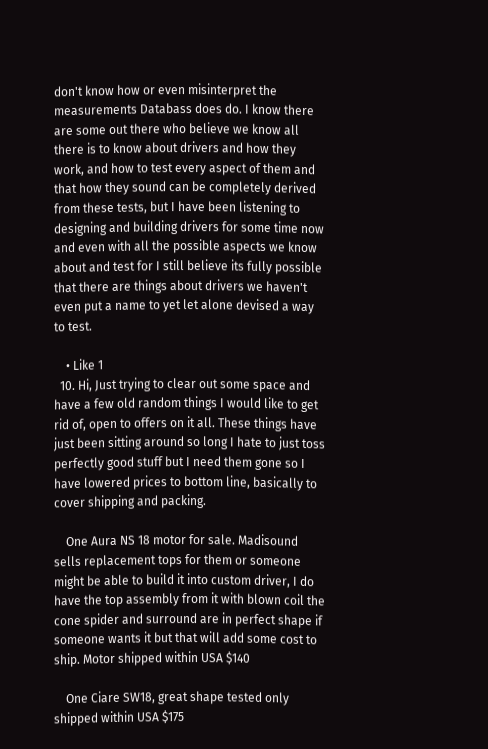don't know how or even misinterpret the measurements Databass does do. I know there are some out there who believe we know all there is to know about drivers and how they work, and how to test every aspect of them and that how they sound can be completely derived from these tests, but I have been listening to designing and building drivers for some time now and even with all the possible aspects we know about and test for I still believe its fully possible that there are things about drivers we haven't even put a name to yet let alone devised a way to test.

    • Like 1
  10. Hi, Just trying to clear out some space and have a few old random things I would like to get rid of, open to offers on it all. These things have just been sitting around so long I hate to just toss perfectly good stuff but I need them gone so I have lowered prices to bottom line, basically to cover shipping and packing.

    One Aura NS 18 motor for sale. Madisound sells replacement tops for them or someone might be able to build it into custom driver, I do have the top assembly from it with blown coil the cone spider and surround are in perfect shape if someone wants it but that will add some cost to ship. Motor shipped within USA $140

    One Ciare SW18, great shape tested only shipped within USA $175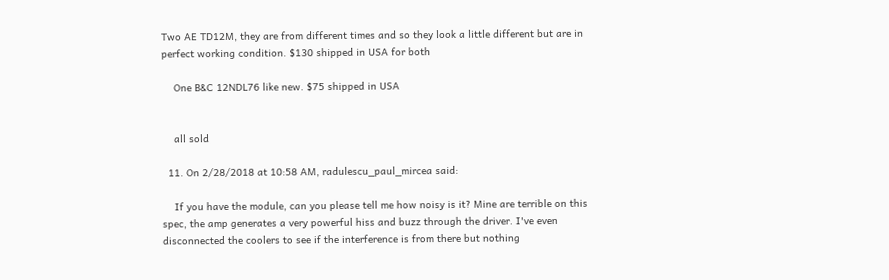Two AE TD12M, they are from different times and so they look a little different but are in perfect working condition. $130 shipped in USA for both

    One B&C 12NDL76 like new. $75 shipped in USA


    all sold

  11. On 2/28/2018 at 10:58 AM, radulescu_paul_mircea said:

    If you have the module, can you please tell me how noisy is it? Mine are terrible on this spec, the amp generates a very powerful hiss and buzz through the driver. I've even disconnected the coolers to see if the interference is from there but nothing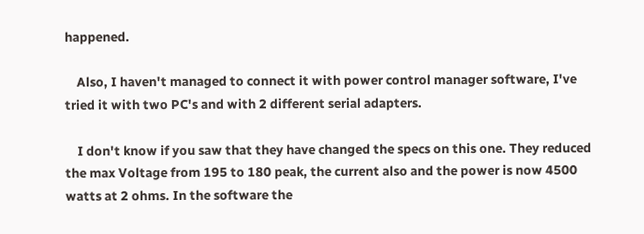happened.

    Also, I haven't managed to connect it with power control manager software, I've tried it with two PC's and with 2 different serial adapters.

    I don't know if you saw that they have changed the specs on this one. They reduced the max Voltage from 195 to 180 peak, the current also and the power is now 4500 watts at 2 ohms. In the software the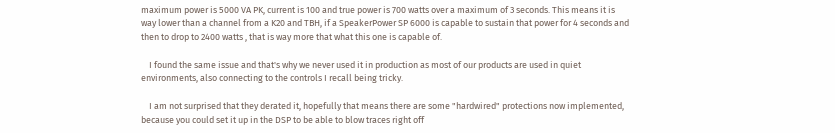maximum power is 5000 VA PK, current is 100 and true power is 700 watts over a maximum of 3 seconds. This means it is way lower than a channel from a K20 and TBH, if a SpeakerPower SP 6000 is capable to sustain that power for 4 seconds and then to drop to 2400 watts , that is way more that what this one is capable of.

    I found the same issue and that's why we never used it in production as most of our products are used in quiet environments, also connecting to the controls I recall being tricky.

    I am not surprised that they derated it, hopefully that means there are some "hardwired" protections now implemented, because you could set it up in the DSP to be able to blow traces right off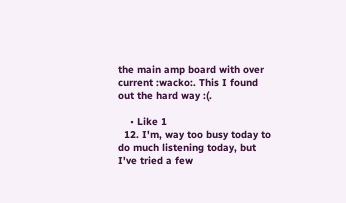the main amp board with over current :wacko:. This I found out the hard way :(.

    • Like 1
  12. I'm, way too busy today to do much listening today, but I've tried a few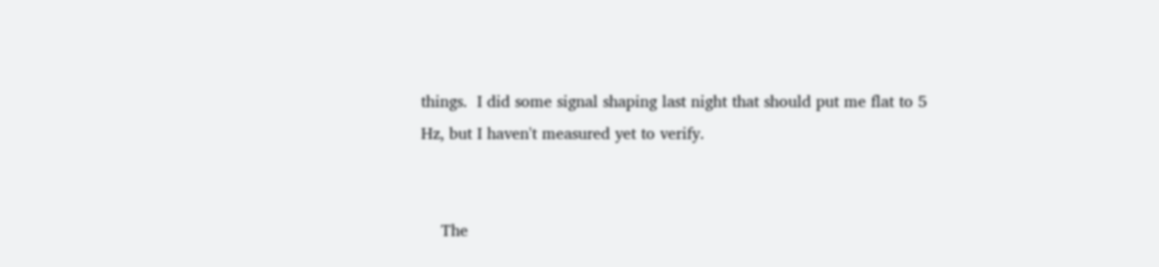things.  I did some signal shaping last night that should put me flat to 5 Hz, but I haven't measured yet to verify.


    The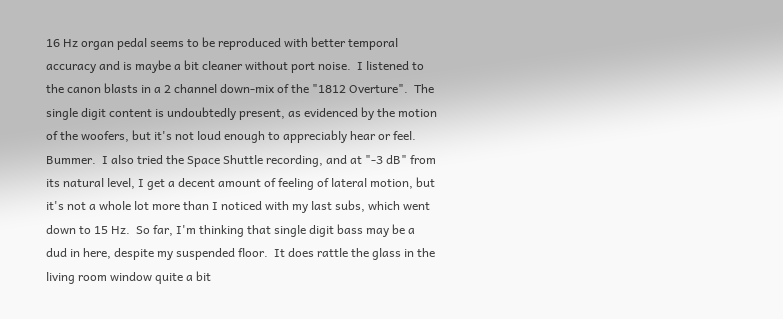16 Hz organ pedal seems to be reproduced with better temporal accuracy and is maybe a bit cleaner without port noise.  I listened to the canon blasts in a 2 channel down-mix of the "1812 Overture".  The single digit content is undoubtedly present, as evidenced by the motion of the woofers, but it's not loud enough to appreciably hear or feel.  Bummer.  I also tried the Space Shuttle recording, and at "-3 dB" from its natural level, I get a decent amount of feeling of lateral motion, but it's not a whole lot more than I noticed with my last subs, which went down to 15 Hz.  So far, I'm thinking that single digit bass may be a dud in here, despite my suspended floor.  It does rattle the glass in the living room window quite a bit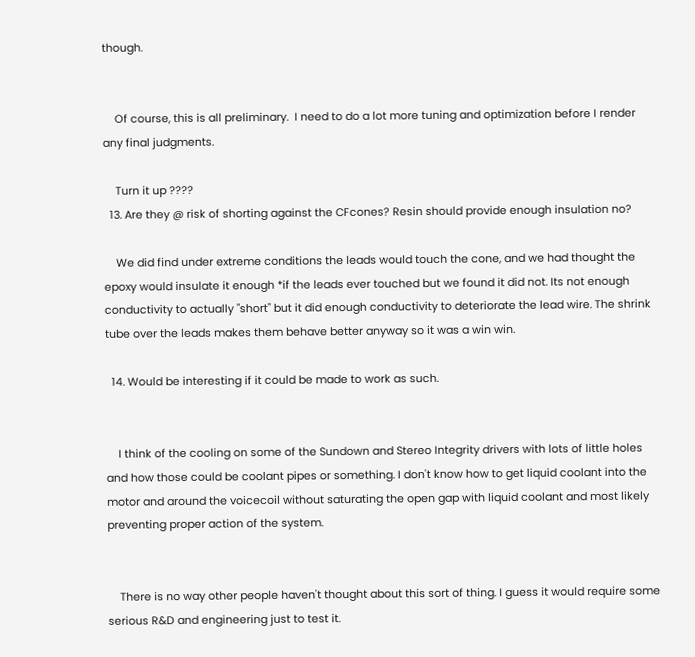though.


    Of course, this is all preliminary.  I need to do a lot more tuning and optimization before I render any final judgments.

    Turn it up ????
  13. Are they @ risk of shorting against the CFcones? Resin should provide enough insulation no?

    We did find under extreme conditions the leads would touch the cone, and we had thought the epoxy would insulate it enough *if the leads ever touched but we found it did not. Its not enough conductivity to actually "short" but it did enough conductivity to deteriorate the lead wire. The shrink tube over the leads makes them behave better anyway so it was a win win.

  14. Would be interesting if it could be made to work as such.


    I think of the cooling on some of the Sundown and Stereo Integrity drivers with lots of little holes and how those could be coolant pipes or something. I don't know how to get liquid coolant into the motor and around the voicecoil without saturating the open gap with liquid coolant and most likely preventing proper action of the system.


    There is no way other people haven't thought about this sort of thing. I guess it would require some serious R&D and engineering just to test it.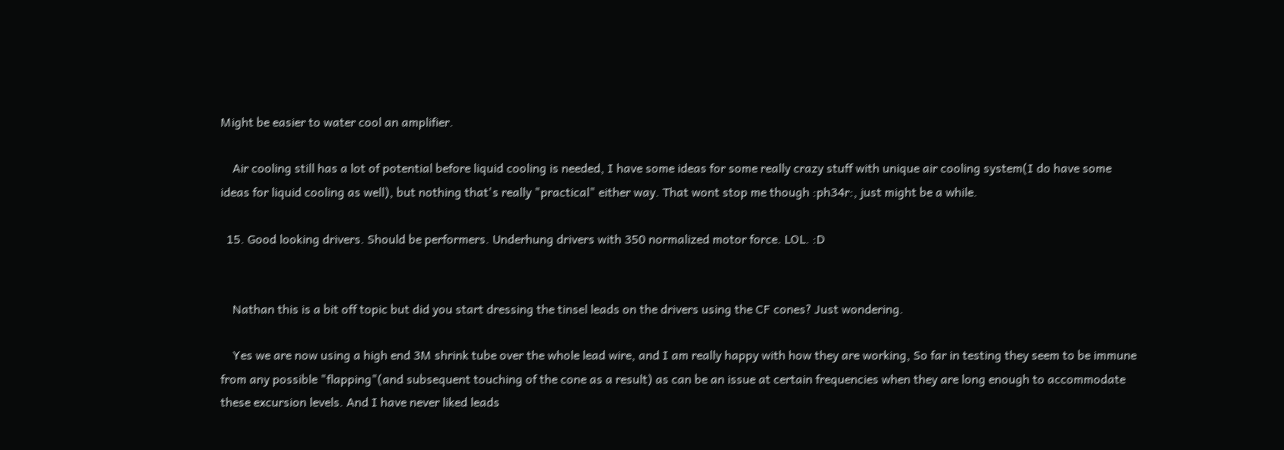Might be easier to water cool an amplifier.

    Air cooling still has a lot of potential before liquid cooling is needed, I have some ideas for some really crazy stuff with unique air cooling system(I do have some ideas for liquid cooling as well), but nothing that's really "practical" either way. That wont stop me though :ph34r:, just might be a while.

  15. Good looking drivers. Should be performers. Underhung drivers with 350 normalized motor force. LOL. :D


    Nathan this is a bit off topic but did you start dressing the tinsel leads on the drivers using the CF cones? Just wondering.

    Yes we are now using a high end 3M shrink tube over the whole lead wire, and I am really happy with how they are working, So far in testing they seem to be immune from any possible "flapping"(and subsequent touching of the cone as a result) as can be an issue at certain frequencies when they are long enough to accommodate these excursion levels. And I have never liked leads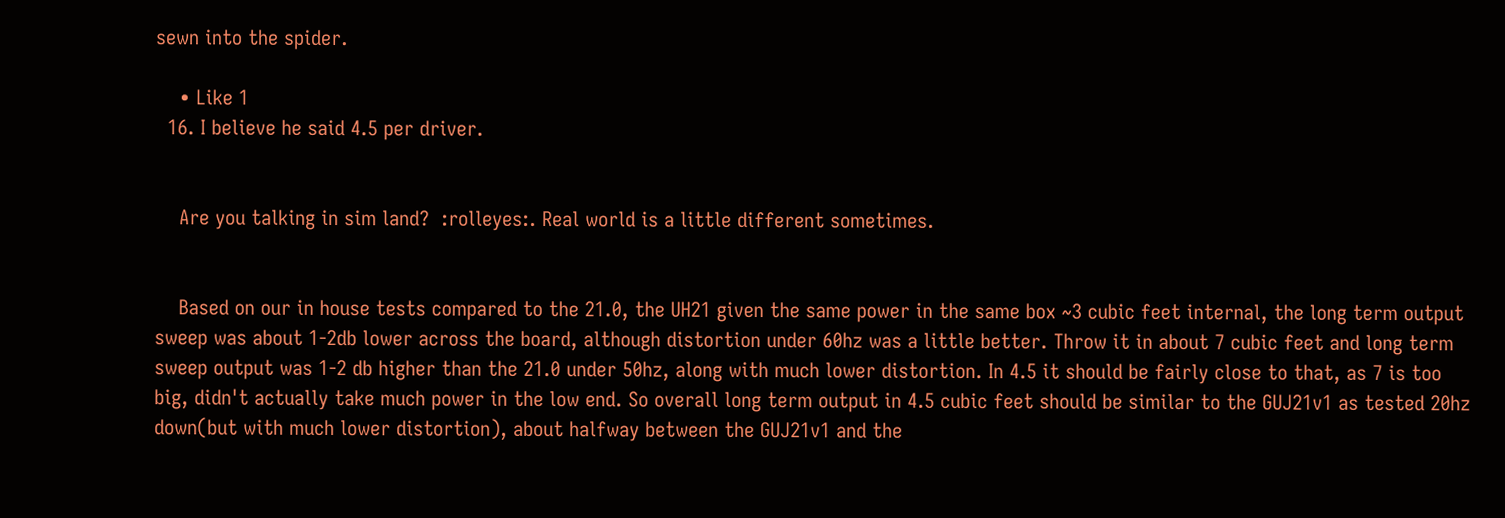sewn into the spider.

    • Like 1
  16. I believe he said 4.5 per driver.


    Are you talking in sim land?  :rolleyes:. Real world is a little different sometimes.


    Based on our in house tests compared to the 21.0, the UH21 given the same power in the same box ~3 cubic feet internal, the long term output sweep was about 1-2db lower across the board, although distortion under 60hz was a little better. Throw it in about 7 cubic feet and long term sweep output was 1-2 db higher than the 21.0 under 50hz, along with much lower distortion. In 4.5 it should be fairly close to that, as 7 is too big, didn't actually take much power in the low end. So overall long term output in 4.5 cubic feet should be similar to the GUJ21v1 as tested 20hz down(but with much lower distortion), about halfway between the GUJ21v1 and the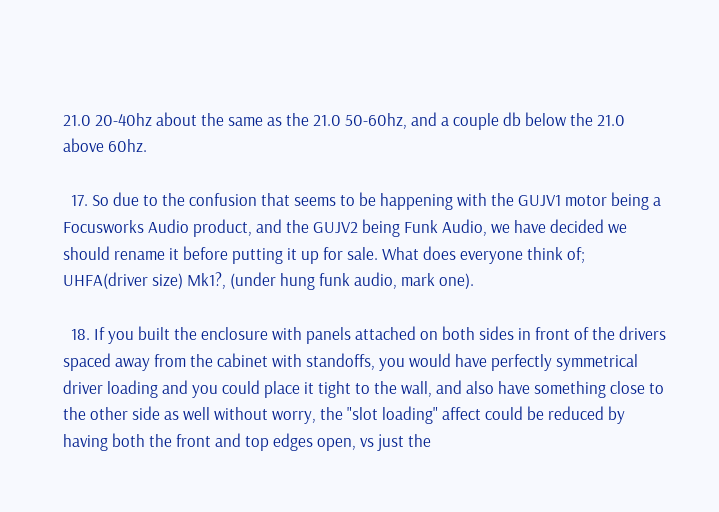21.0 20-40hz about the same as the 21.0 50-60hz, and a couple db below the 21.0 above 60hz.

  17. So due to the confusion that seems to be happening with the GUJV1 motor being a Focusworks Audio product, and the GUJV2 being Funk Audio, we have decided we should rename it before putting it up for sale. What does everyone think of; UHFA(driver size) Mk1?, (under hung funk audio, mark one).

  18. If you built the enclosure with panels attached on both sides in front of the drivers spaced away from the cabinet with standoffs, you would have perfectly symmetrical driver loading and you could place it tight to the wall, and also have something close to the other side as well without worry, the "slot loading" affect could be reduced by having both the front and top edges open, vs just the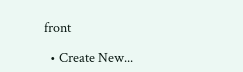front

  • Create New...